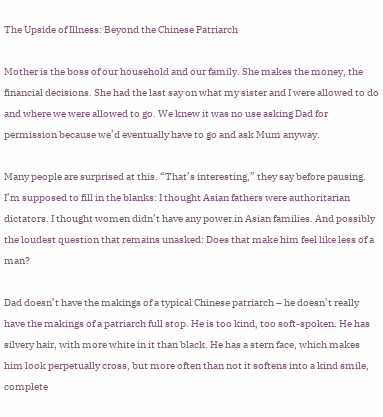The Upside of Illness: Beyond the Chinese Patriarch

Mother is the boss of our household and our family. She makes the money, the financial decisions. She had the last say on what my sister and I were allowed to do and where we were allowed to go. We knew it was no use asking Dad for permission because we’d eventually have to go and ask Mum anyway.

Many people are surprised at this. “That’s interesting,” they say before pausing. I’m supposed to fill in the blanks: I thought Asian fathers were authoritarian dictators. I thought women didn’t have any power in Asian families. And possibly the loudest question that remains unasked: Does that make him feel like less of a man?

Dad doesn’t have the makings of a typical Chinese patriarch – he doesn’t really have the makings of a patriarch full stop. He is too kind, too soft-spoken. He has silvery hair, with more white in it than black. He has a stern face, which makes him look perpetually cross, but more often than not it softens into a kind smile, complete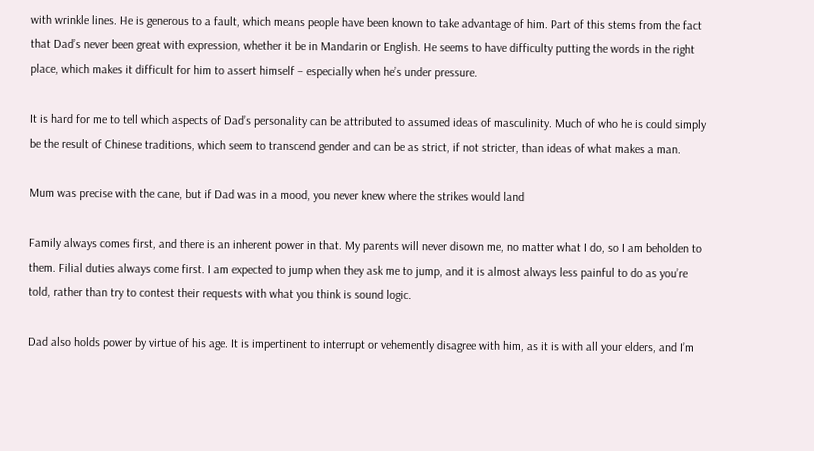with wrinkle lines. He is generous to a fault, which means people have been known to take advantage of him. Part of this stems from the fact that Dad’s never been great with expression, whether it be in Mandarin or English. He seems to have difficulty putting the words in the right place, which makes it difficult for him to assert himself – especially when he’s under pressure.

It is hard for me to tell which aspects of Dad’s personality can be attributed to assumed ideas of masculinity. Much of who he is could simply be the result of Chinese traditions, which seem to transcend gender and can be as strict, if not stricter, than ideas of what makes a man.

Mum was precise with the cane, but if Dad was in a mood, you never knew where the strikes would land

Family always comes first, and there is an inherent power in that. My parents will never disown me, no matter what I do, so I am beholden to them. Filial duties always come first. I am expected to jump when they ask me to jump, and it is almost always less painful to do as you’re told, rather than try to contest their requests with what you think is sound logic.

Dad also holds power by virtue of his age. It is impertinent to interrupt or vehemently disagree with him, as it is with all your elders, and I’m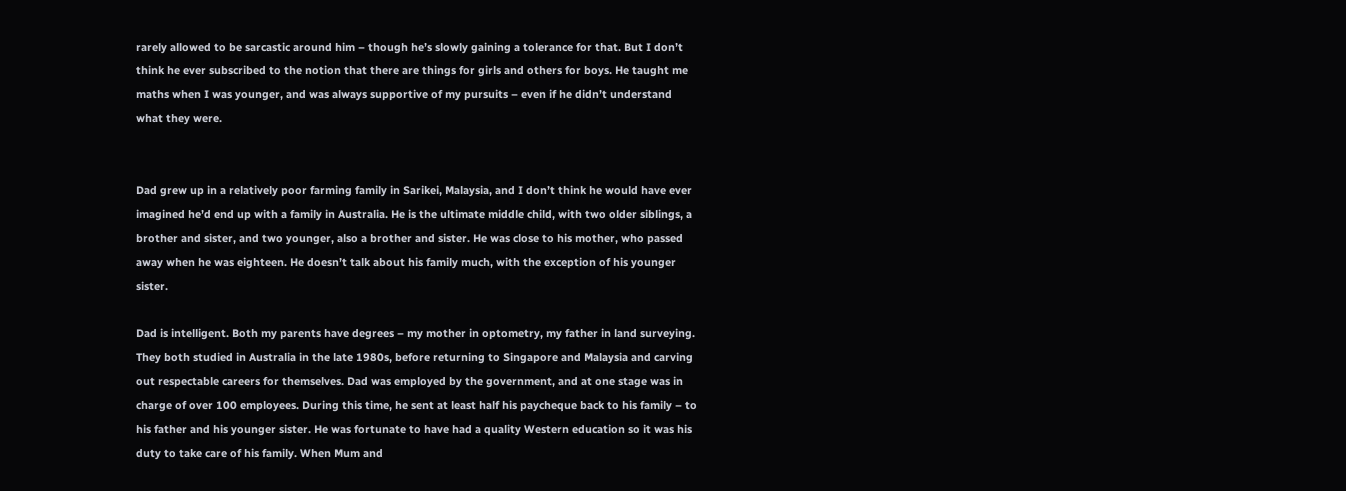rarely allowed to be sarcastic around him – though he’s slowly gaining a tolerance for that. But I don’t think he ever subscribed to the notion that there are things for girls and others for boys. He taught me maths when I was younger, and was always supportive of my pursuits – even if he didn’t understand what they were.


Dad grew up in a relatively poor farming family in Sarikei, Malaysia, and I don’t think he would have ever imagined he’d end up with a family in Australia. He is the ultimate middle child, with two older siblings, a brother and sister, and two younger, also a brother and sister. He was close to his mother, who passed away when he was eighteen. He doesn’t talk about his family much, with the exception of his younger sister.

Dad is intelligent. Both my parents have degrees – my mother in optometry, my father in land surveying. They both studied in Australia in the late 1980s, before returning to Singapore and Malaysia and carving out respectable careers for themselves. Dad was employed by the government, and at one stage was in charge of over 100 employees. During this time, he sent at least half his paycheque back to his family – to his father and his younger sister. He was fortunate to have had a quality Western education so it was his duty to take care of his family. When Mum and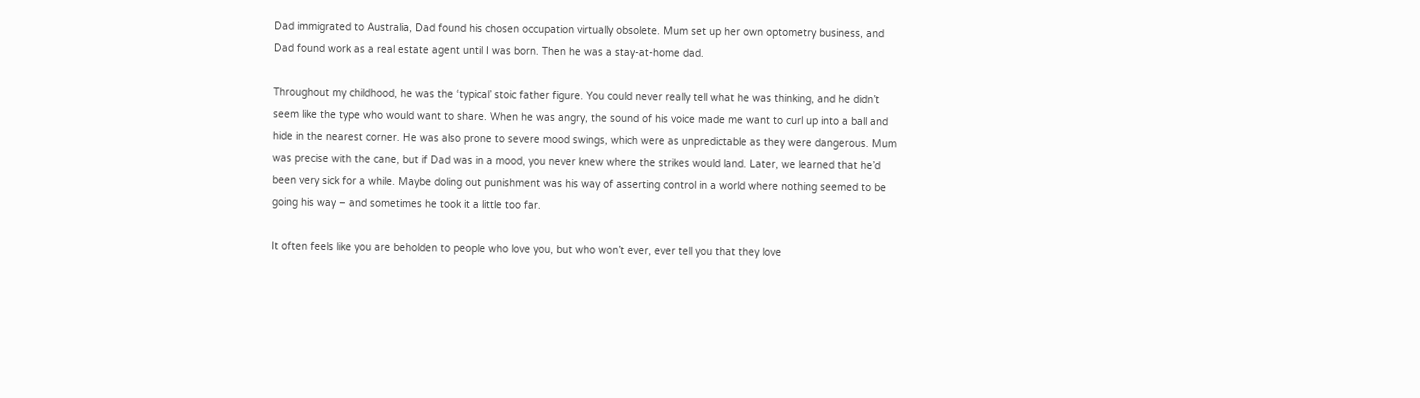Dad immigrated to Australia, Dad found his chosen occupation virtually obsolete. Mum set up her own optometry business, and Dad found work as a real estate agent until I was born. Then he was a stay-at-home dad.

Throughout my childhood, he was the ‘typical’ stoic father figure. You could never really tell what he was thinking, and he didn’t seem like the type who would want to share. When he was angry, the sound of his voice made me want to curl up into a ball and hide in the nearest corner. He was also prone to severe mood swings, which were as unpredictable as they were dangerous. Mum was precise with the cane, but if Dad was in a mood, you never knew where the strikes would land. Later, we learned that he’d been very sick for a while. Maybe doling out punishment was his way of asserting control in a world where nothing seemed to be going his way – and sometimes he took it a little too far.

It often feels like you are beholden to people who love you, but who won’t ever, ever tell you that they love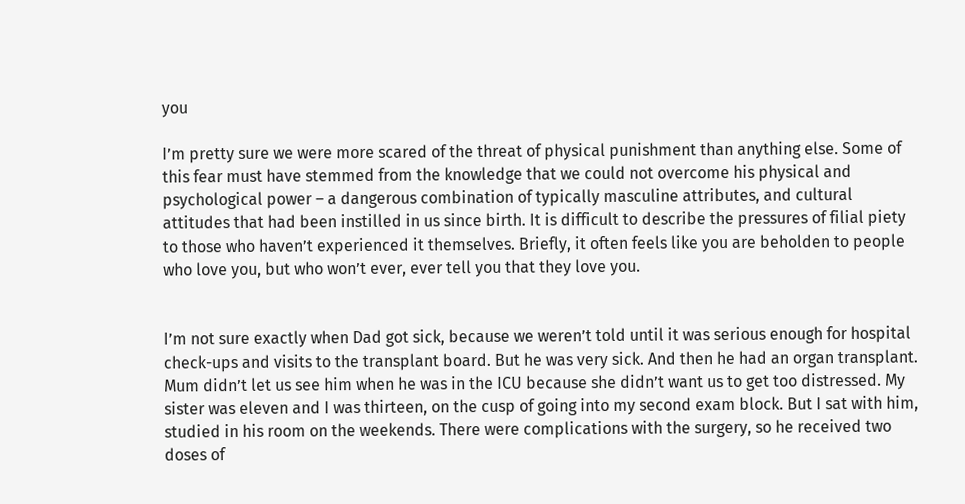you

I’m pretty sure we were more scared of the threat of physical punishment than anything else. Some of this fear must have stemmed from the knowledge that we could not overcome his physical and psychological power – a dangerous combination of typically masculine attributes, and cultural attitudes that had been instilled in us since birth. It is difficult to describe the pressures of filial piety to those who haven’t experienced it themselves. Briefly, it often feels like you are beholden to people who love you, but who won’t ever, ever tell you that they love you.


I’m not sure exactly when Dad got sick, because we weren’t told until it was serious enough for hospital check-ups and visits to the transplant board. But he was very sick. And then he had an organ transplant. Mum didn’t let us see him when he was in the ICU because she didn’t want us to get too distressed. My sister was eleven and I was thirteen, on the cusp of going into my second exam block. But I sat with him, studied in his room on the weekends. There were complications with the surgery, so he received two doses of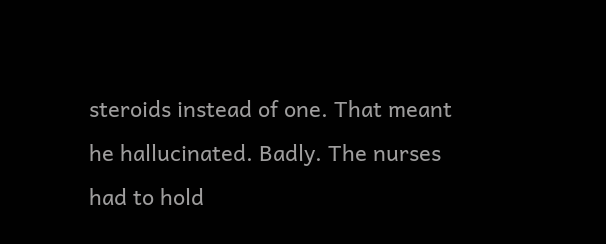steroids instead of one. That meant he hallucinated. Badly. The nurses had to hold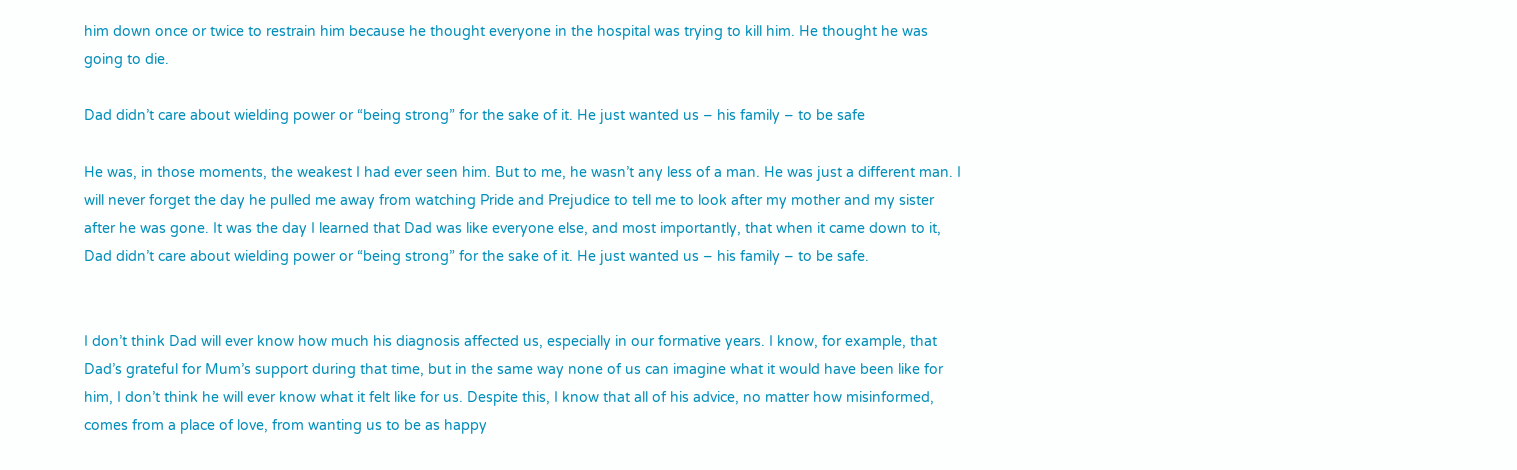him down once or twice to restrain him because he thought everyone in the hospital was trying to kill him. He thought he was going to die.

Dad didn’t care about wielding power or “being strong” for the sake of it. He just wanted us – his family – to be safe

He was, in those moments, the weakest I had ever seen him. But to me, he wasn’t any less of a man. He was just a different man. I will never forget the day he pulled me away from watching Pride and Prejudice to tell me to look after my mother and my sister after he was gone. It was the day I learned that Dad was like everyone else, and most importantly, that when it came down to it, Dad didn’t care about wielding power or “being strong” for the sake of it. He just wanted us – his family – to be safe.


I don’t think Dad will ever know how much his diagnosis affected us, especially in our formative years. I know, for example, that Dad’s grateful for Mum’s support during that time, but in the same way none of us can imagine what it would have been like for him, I don’t think he will ever know what it felt like for us. Despite this, I know that all of his advice, no matter how misinformed, comes from a place of love, from wanting us to be as happy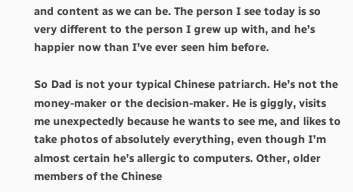and content as we can be. The person I see today is so very different to the person I grew up with, and he’s happier now than I’ve ever seen him before.

So Dad is not your typical Chinese patriarch. He’s not the money-maker or the decision-maker. He is giggly, visits me unexpectedly because he wants to see me, and likes to take photos of absolutely everything, even though I’m almost certain he’s allergic to computers. Other, older members of the Chinese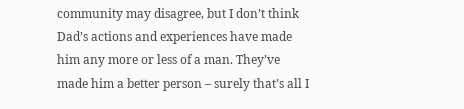community may disagree, but I don’t think Dad’s actions and experiences have made him any more or less of a man. They’ve made him a better person – surely that’s all I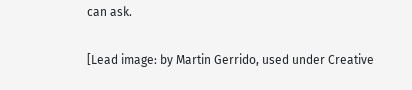can ask.

[Lead image: by Martin Gerrido, used under Creative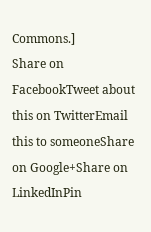Commons.]
Share on FacebookTweet about this on TwitterEmail this to someoneShare on Google+Share on LinkedInPin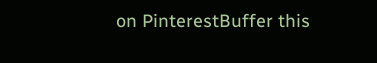on PinterestBuffer this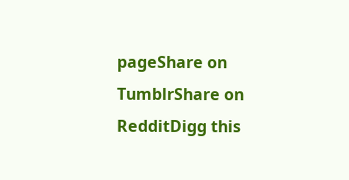pageShare on TumblrShare on RedditDigg this